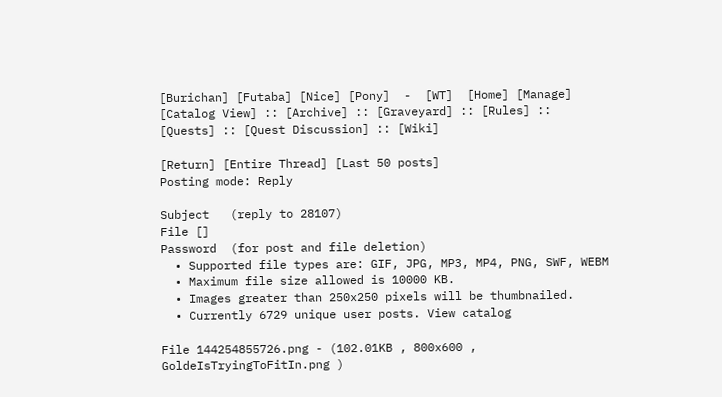[Burichan] [Futaba] [Nice] [Pony]  -  [WT]  [Home] [Manage]
[Catalog View] :: [Archive] :: [Graveyard] :: [Rules] :: [Quests] :: [Quest Discussion] :: [Wiki]

[Return] [Entire Thread] [Last 50 posts]
Posting mode: Reply

Subject   (reply to 28107)
File []
Password  (for post and file deletion)
  • Supported file types are: GIF, JPG, MP3, MP4, PNG, SWF, WEBM
  • Maximum file size allowed is 10000 KB.
  • Images greater than 250x250 pixels will be thumbnailed.
  • Currently 6729 unique user posts. View catalog

File 144254855726.png - (102.01KB , 800x600 , GoldeIsTryingToFitIn.png )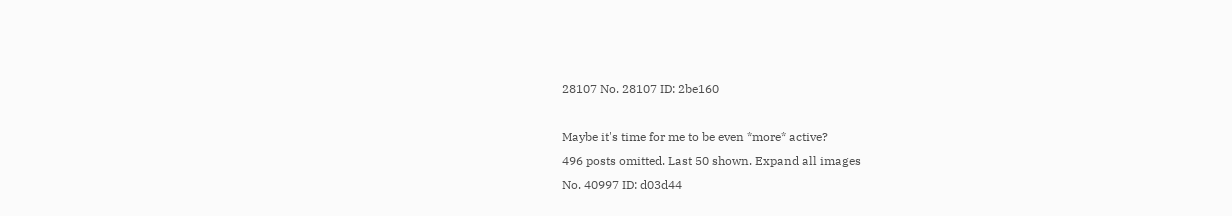28107 No. 28107 ID: 2be160

Maybe it's time for me to be even *more* active?
496 posts omitted. Last 50 shown. Expand all images
No. 40997 ID: d03d44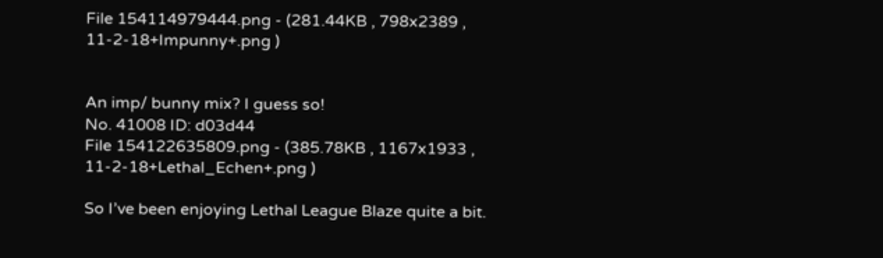File 154114979444.png - (281.44KB , 798x2389 , 11-2-18+Impunny+.png )


An imp/ bunny mix? I guess so!
No. 41008 ID: d03d44
File 154122635809.png - (385.78KB , 1167x1933 , 11-2-18+Lethal_Echen+.png )

So I’ve been enjoying Lethal League Blaze quite a bit.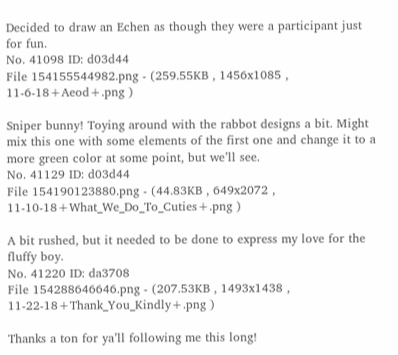Decided to draw an Echen as though they were a participant just for fun.
No. 41098 ID: d03d44
File 154155544982.png - (259.55KB , 1456x1085 , 11-6-18+Aeod+.png )

Sniper bunny! Toying around with the rabbot designs a bit. Might mix this one with some elements of the first one and change it to a more green color at some point, but we’ll see.
No. 41129 ID: d03d44
File 154190123880.png - (44.83KB , 649x2072 , 11-10-18+What_We_Do_To_Cuties+.png )

A bit rushed, but it needed to be done to express my love for the fluffy boy.
No. 41220 ID: da3708
File 154288646646.png - (207.53KB , 1493x1438 , 11-22-18+Thank_You_Kindly+.png )

Thanks a ton for ya’ll following me this long!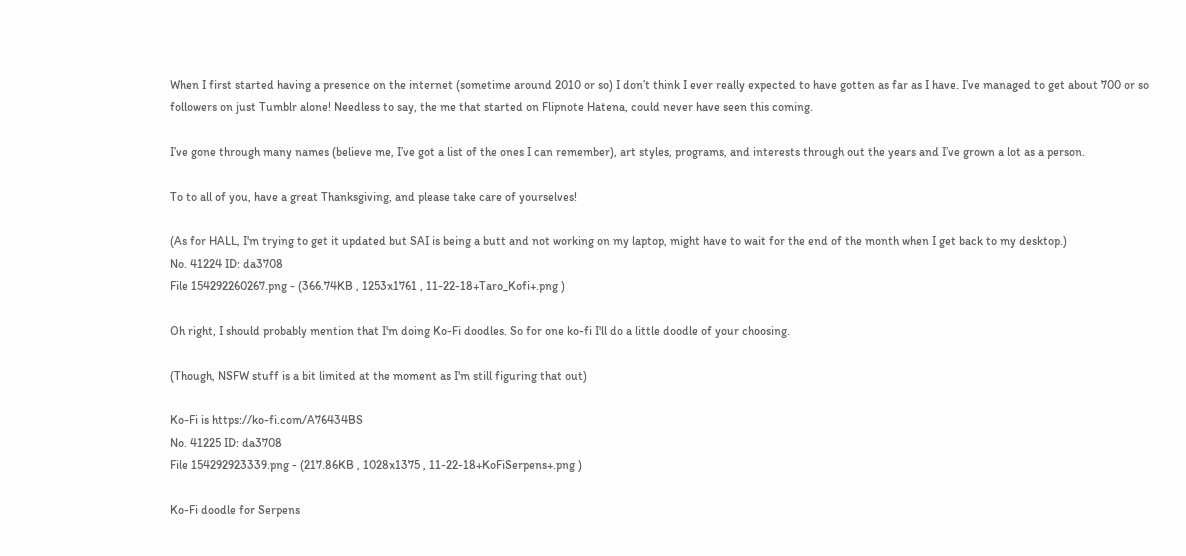When I first started having a presence on the internet (sometime around 2010 or so) I don’t think I ever really expected to have gotten as far as I have. I’ve managed to get about 700 or so followers on just Tumblr alone! Needless to say, the me that started on Flipnote Hatena, could never have seen this coming.

I’ve gone through many names (believe me, I’ve got a list of the ones I can remember), art styles, programs, and interests through out the years and I’ve grown a lot as a person.

To to all of you, have a great Thanksgiving, and please take care of yourselves!

(As for HALL, I'm trying to get it updated but SAI is being a butt and not working on my laptop, might have to wait for the end of the month when I get back to my desktop.)
No. 41224 ID: da3708
File 154292260267.png - (366.74KB , 1253x1761 , 11-22-18+Taro_Kofi+.png )

Oh right, I should probably mention that I'm doing Ko-Fi doodles. So for one ko-fi I'll do a little doodle of your choosing.

(Though, NSFW stuff is a bit limited at the moment as I'm still figuring that out)

Ko-Fi is https://ko-fi.com/A76434BS
No. 41225 ID: da3708
File 154292923339.png - (217.86KB , 1028x1375 , 11-22-18+KoFiSerpens+.png )

Ko-Fi doodle for Serpens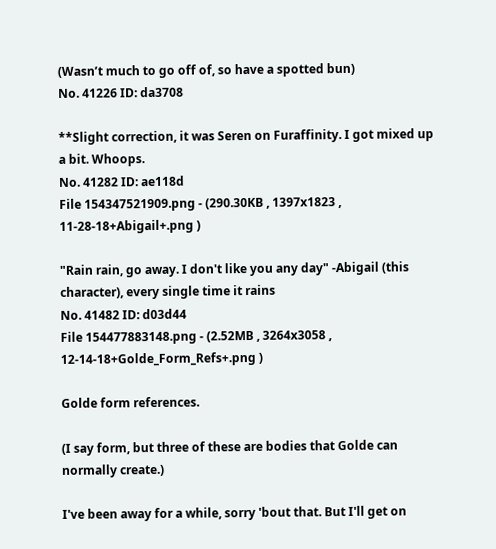(Wasn’t much to go off of, so have a spotted bun)
No. 41226 ID: da3708

**Slight correction, it was Seren on Furaffinity. I got mixed up a bit. Whoops.
No. 41282 ID: ae118d
File 154347521909.png - (290.30KB , 1397x1823 , 11-28-18+Abigail+.png )

"Rain rain, go away. I don't like you any day" -Abigail (this character), every single time it rains
No. 41482 ID: d03d44
File 154477883148.png - (2.52MB , 3264x3058 , 12-14-18+Golde_Form_Refs+.png )

Golde form references.

(I say form, but three of these are bodies that Golde can normally create.)

I've been away for a while, sorry 'bout that. But I'll get on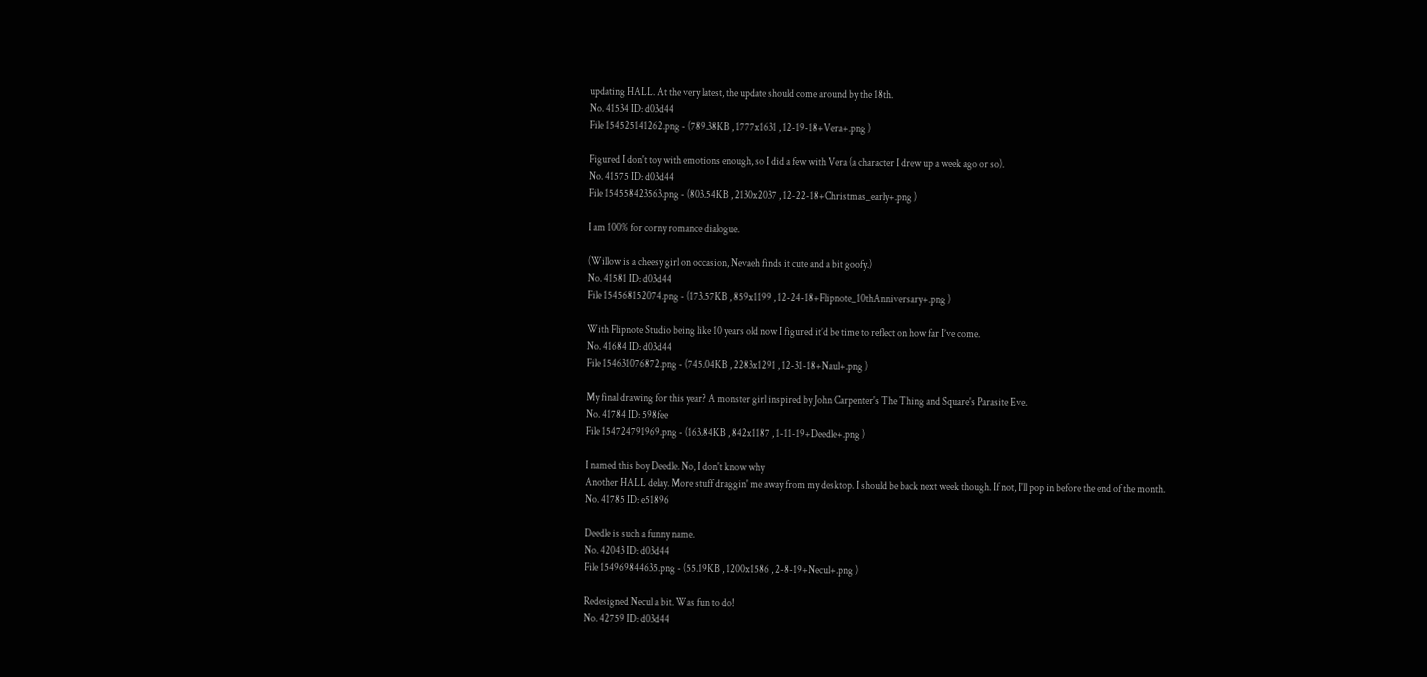updating HALL. At the very latest, the update should come around by the 18th.
No. 41534 ID: d03d44
File 154525141262.png - (789.38KB , 1777x1631 , 12-19-18+Vera+.png )

Figured I don't toy with emotions enough, so I did a few with Vera (a character I drew up a week ago or so).
No. 41575 ID: d03d44
File 154558423563.png - (803.54KB , 2130x2037 , 12-22-18+Christmas_early+.png )

I am 100% for corny romance dialogue.

(Willow is a cheesy girl on occasion, Nevaeh finds it cute and a bit goofy.)
No. 41581 ID: d03d44
File 154568152074.png - (173.57KB , 859x1199 , 12-24-18+Flipnote_10thAnniversary+.png )

With Flipnote Studio being like 10 years old now I figured it’d be time to reflect on how far I’ve come.
No. 41684 ID: d03d44
File 154631076872.png - (745.04KB , 2283x1291 , 12-31-18+Naul+.png )

My final drawing for this year? A monster girl inspired by John Carpenter's The Thing and Square's Parasite Eve.
No. 41784 ID: 598fee
File 154724791969.png - (163.84KB , 842x1187 , 1-11-19+Deedle+.png )

I named this boy Deedle. No, I don't know why
Another HALL delay. More stuff draggin' me away from my desktop. I should be back next week though. If not, I'll pop in before the end of the month.
No. 41785 ID: e51896

Deedle is such a funny name.
No. 42043 ID: d03d44
File 154969844635.png - (55.19KB , 1200x1586 , 2-8-19+Necul+.png )

Redesigned Necul a bit. Was fun to do!
No. 42759 ID: d03d44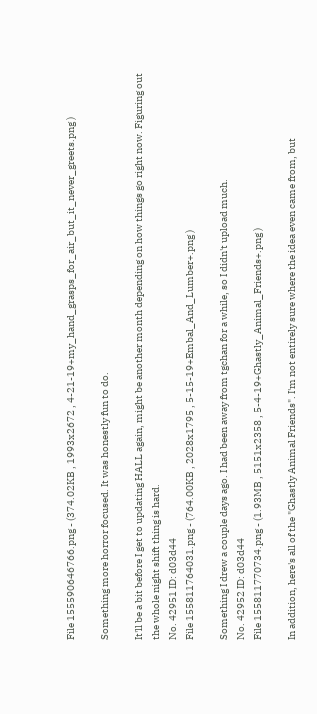File 155590646766.png - (374.02KB , 1993x2672 , 4-21-19+my_hand_grasps_for_air_but_it_never_greets.png )

Something more horror focused. It was honestly fun to do.

It'll be a bit before I get to updating HALL again, might be another month depending on how things go right now. Figuring out the whole night shift thing is hard.
No. 42951 ID: d03d44
File 155811764031.png - (764.00KB , 2028x1795 , 5-15-19+Embal_And_Lumber+.png )

Something I drew a couple days ago. I had been away from tgchan for a while, so I didn't upload much.
No. 42952 ID: d03d44
File 155811770734.png - (1.93MB , 5151x2358 , 5-4-19+Ghastly_Animal_Friends+.png )

In addition, here's all of the "Ghastly Animal Friends". I'm not entirely sure where the idea even came from, but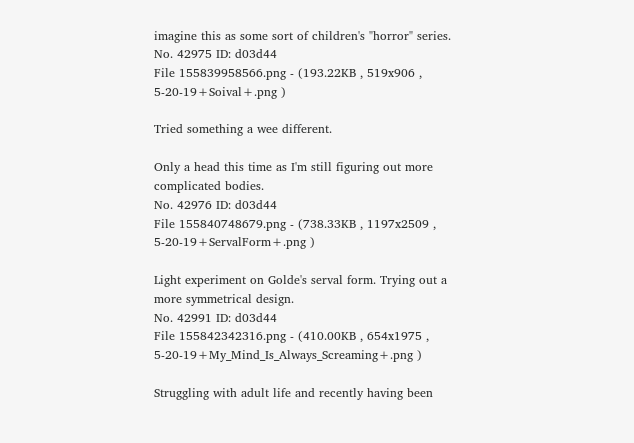imagine this as some sort of children's "horror" series.
No. 42975 ID: d03d44
File 155839958566.png - (193.22KB , 519x906 , 5-20-19+Soival+.png )

Tried something a wee different.

Only a head this time as I'm still figuring out more complicated bodies.
No. 42976 ID: d03d44
File 155840748679.png - (738.33KB , 1197x2509 , 5-20-19+ServalForm+.png )

Light experiment on Golde's serval form. Trying out a more symmetrical design.
No. 42991 ID: d03d44
File 155842342316.png - (410.00KB , 654x1975 , 5-20-19+My_Mind_Is_Always_Screaming+.png )

Struggling with adult life and recently having been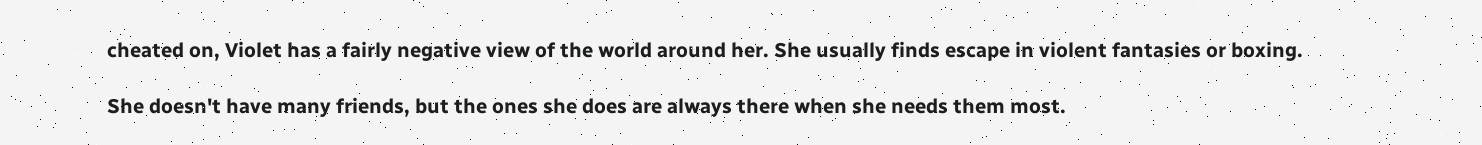cheated on, Violet has a fairly negative view of the world around her. She usually finds escape in violent fantasies or boxing.

She doesn't have many friends, but the ones she does are always there when she needs them most.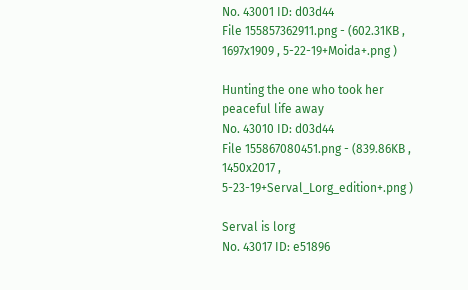No. 43001 ID: d03d44
File 155857362911.png - (602.31KB , 1697x1909 , 5-22-19+Moida+.png )

Hunting the one who took her peaceful life away
No. 43010 ID: d03d44
File 155867080451.png - (839.86KB , 1450x2017 , 5-23-19+Serval_Lorg_edition+.png )

Serval is lorg
No. 43017 ID: e51896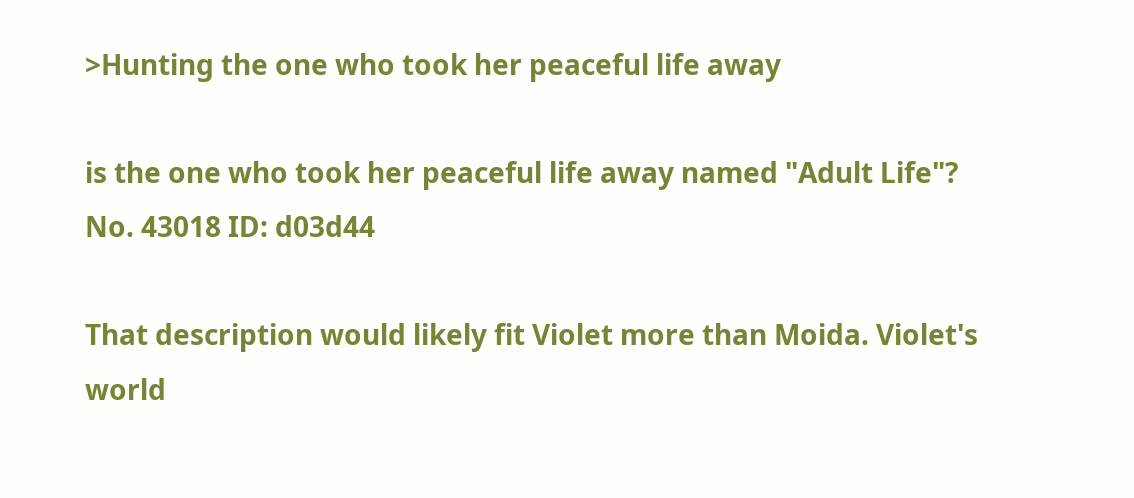>Hunting the one who took her peaceful life away

is the one who took her peaceful life away named "Adult Life"?
No. 43018 ID: d03d44

That description would likely fit Violet more than Moida. Violet's world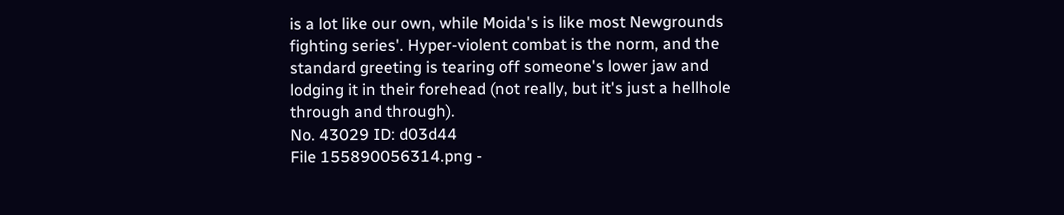is a lot like our own, while Moida's is like most Newgrounds fighting series'. Hyper-violent combat is the norm, and the standard greeting is tearing off someone's lower jaw and lodging it in their forehead (not really, but it's just a hellhole through and through).
No. 43029 ID: d03d44
File 155890056314.png -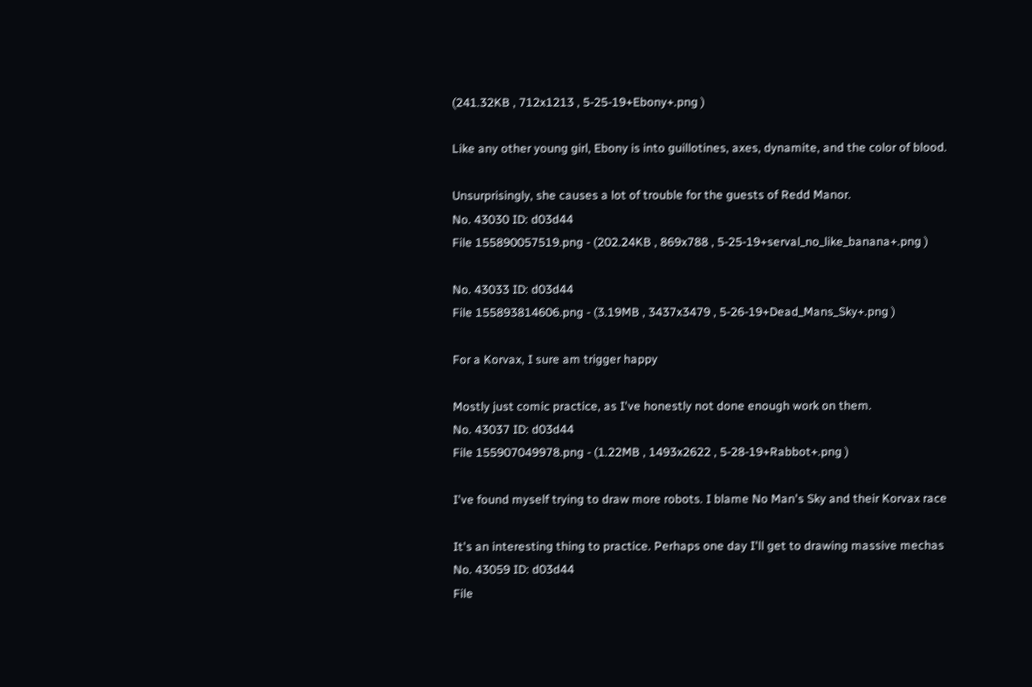(241.32KB , 712x1213 , 5-25-19+Ebony+.png )

Like any other young girl, Ebony is into guillotines, axes, dynamite, and the color of blood.

Unsurprisingly, she causes a lot of trouble for the guests of Redd Manor.
No. 43030 ID: d03d44
File 155890057519.png - (202.24KB , 869x788 , 5-25-19+serval_no_like_banana+.png )

No. 43033 ID: d03d44
File 155893814606.png - (3.19MB , 3437x3479 , 5-26-19+Dead_Mans_Sky+.png )

For a Korvax, I sure am trigger happy

Mostly just comic practice, as I've honestly not done enough work on them.
No. 43037 ID: d03d44
File 155907049978.png - (1.22MB , 1493x2622 , 5-28-19+Rabbot+.png )

I've found myself trying to draw more robots. I blame No Man's Sky and their Korvax race

It's an interesting thing to practice. Perhaps one day I'll get to drawing massive mechas
No. 43059 ID: d03d44
File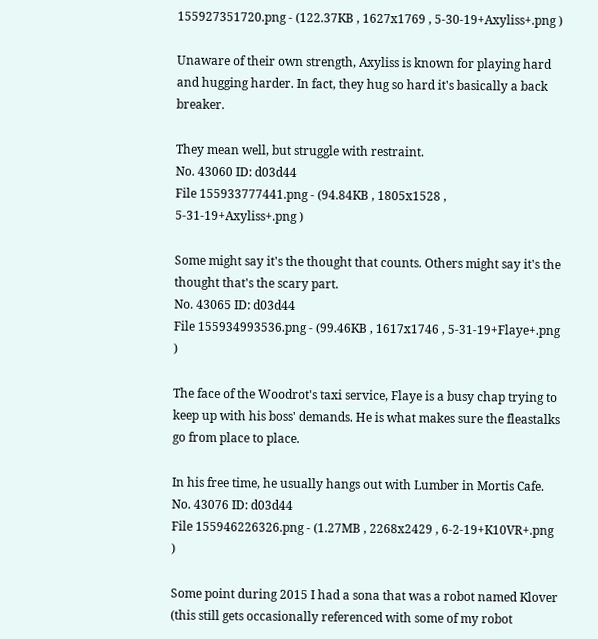155927351720.png - (122.37KB , 1627x1769 , 5-30-19+Axyliss+.png )

Unaware of their own strength, Axyliss is known for playing hard and hugging harder. In fact, they hug so hard it's basically a back breaker.

They mean well, but struggle with restraint.
No. 43060 ID: d03d44
File 155933777441.png - (94.84KB , 1805x1528 , 5-31-19+Axyliss+.png )

Some might say it's the thought that counts. Others might say it's the thought that's the scary part.
No. 43065 ID: d03d44
File 155934993536.png - (99.46KB , 1617x1746 , 5-31-19+Flaye+.png )

The face of the Woodrot's taxi service, Flaye is a busy chap trying to keep up with his boss' demands. He is what makes sure the fleastalks go from place to place.

In his free time, he usually hangs out with Lumber in Mortis Cafe.
No. 43076 ID: d03d44
File 155946226326.png - (1.27MB , 2268x2429 , 6-2-19+K10VR+.png )

Some point during 2015 I had a sona that was a robot named Klover (this still gets occasionally referenced with some of my robot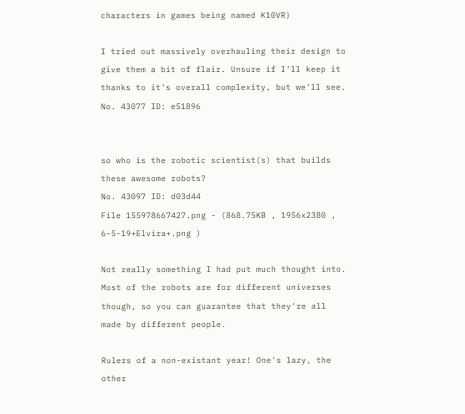characters in games being named K10VR)

I tried out massively overhauling their design to give them a bit of flair. Unsure if I'll keep it thanks to it's overall complexity, but we'll see.
No. 43077 ID: e51896


so who is the robotic scientist(s) that builds these awesome robots?
No. 43097 ID: d03d44
File 155978667427.png - (868.75KB , 1956x2380 , 6-5-19+Elvira+.png )

Not really something I had put much thought into. Most of the robots are for different universes though, so you can guarantee that they're all made by different people.

Rulers of a non-existant year! One's lazy, the other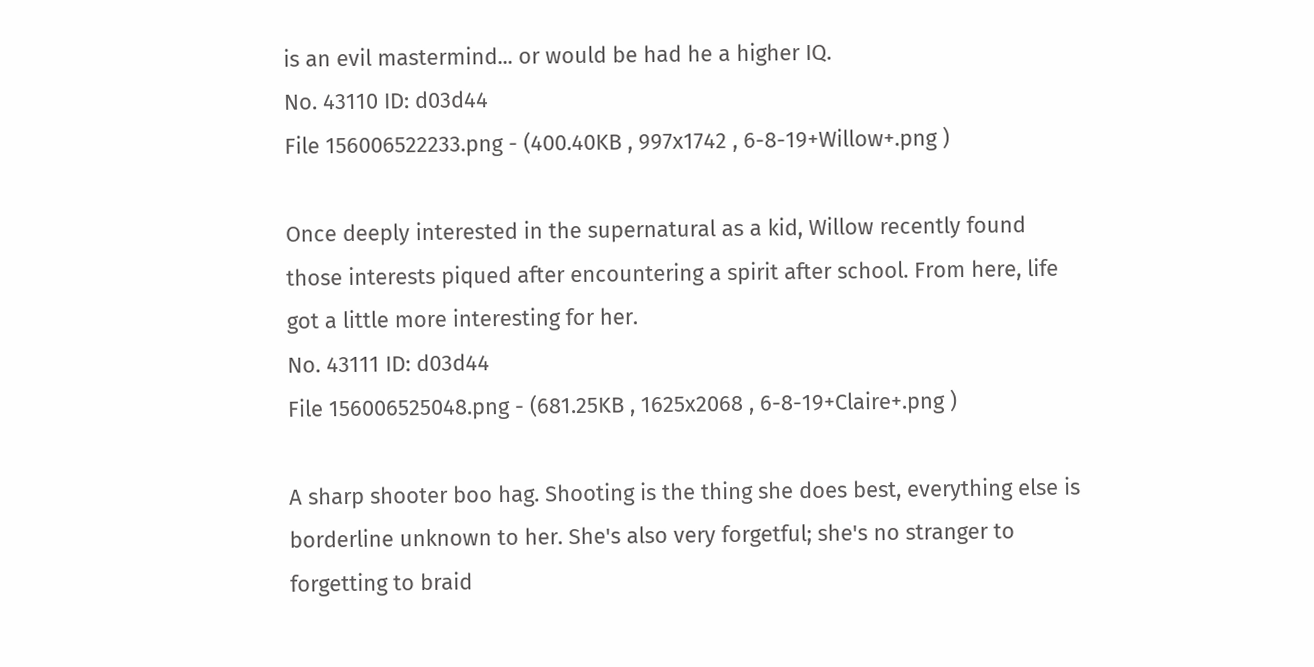is an evil mastermind... or would be had he a higher IQ.
No. 43110 ID: d03d44
File 156006522233.png - (400.40KB , 997x1742 , 6-8-19+Willow+.png )

Once deeply interested in the supernatural as a kid, Willow recently found those interests piqued after encountering a spirit after school. From here, life got a little more interesting for her.
No. 43111 ID: d03d44
File 156006525048.png - (681.25KB , 1625x2068 , 6-8-19+Claire+.png )

A sharp shooter boo hag. Shooting is the thing she does best, everything else is borderline unknown to her. She's also very forgetful; she's no stranger to forgetting to braid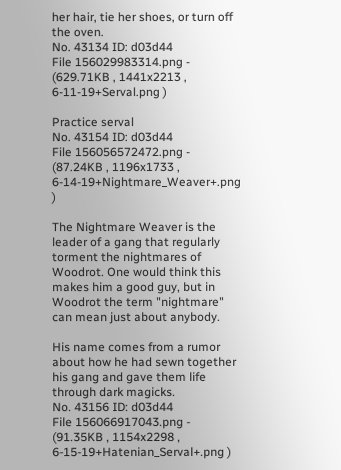her hair, tie her shoes, or turn off the oven.
No. 43134 ID: d03d44
File 156029983314.png - (629.71KB , 1441x2213 , 6-11-19+Serval.png )

Practice serval
No. 43154 ID: d03d44
File 156056572472.png - (87.24KB , 1196x1733 , 6-14-19+Nightmare_Weaver+.png )

The Nightmare Weaver is the leader of a gang that regularly torment the nightmares of Woodrot. One would think this makes him a good guy, but in Woodrot the term "nightmare" can mean just about anybody.

His name comes from a rumor about how he had sewn together his gang and gave them life through dark magicks.
No. 43156 ID: d03d44
File 156066917043.png - (91.35KB , 1154x2298 , 6-15-19+Hatenian_Serval+.png )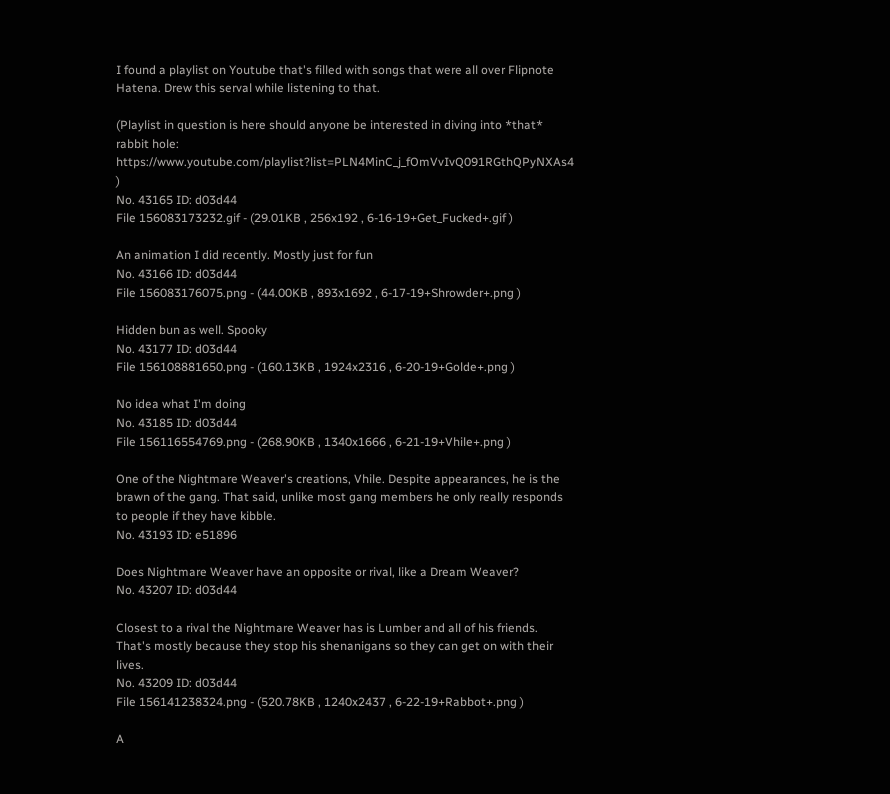I found a playlist on Youtube that's filled with songs that were all over Flipnote Hatena. Drew this serval while listening to that.

(Playlist in question is here should anyone be interested in diving into *that* rabbit hole: https://www.youtube.com/playlist?list=PLN4MinC_j_fOmVvIvQ091RGthQPyNXAs4 )
No. 43165 ID: d03d44
File 156083173232.gif - (29.01KB , 256x192 , 6-16-19+Get_Fucked+.gif )

An animation I did recently. Mostly just for fun
No. 43166 ID: d03d44
File 156083176075.png - (44.00KB , 893x1692 , 6-17-19+Shrowder+.png )

Hidden bun as well. Spooky
No. 43177 ID: d03d44
File 156108881650.png - (160.13KB , 1924x2316 , 6-20-19+Golde+.png )

No idea what I'm doing
No. 43185 ID: d03d44
File 156116554769.png - (268.90KB , 1340x1666 , 6-21-19+Vhile+.png )

One of the Nightmare Weaver's creations, Vhile. Despite appearances, he is the brawn of the gang. That said, unlike most gang members he only really responds to people if they have kibble.
No. 43193 ID: e51896

Does Nightmare Weaver have an opposite or rival, like a Dream Weaver?
No. 43207 ID: d03d44

Closest to a rival the Nightmare Weaver has is Lumber and all of his friends. That's mostly because they stop his shenanigans so they can get on with their lives.
No. 43209 ID: d03d44
File 156141238324.png - (520.78KB , 1240x2437 , 6-22-19+Rabbot+.png )

A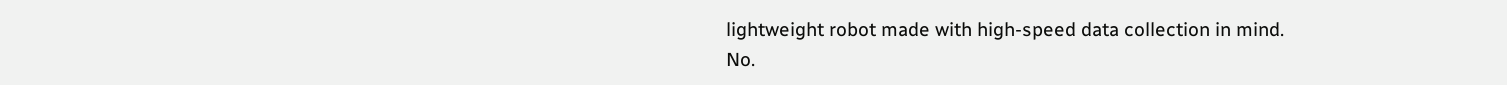lightweight robot made with high-speed data collection in mind.
No.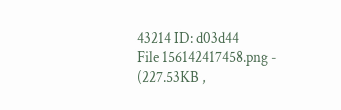43214 ID: d03d44
File 156142417458.png - (227.53KB ,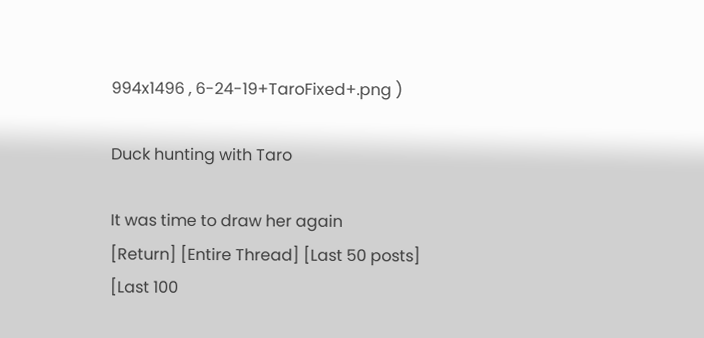994x1496 , 6-24-19+TaroFixed+.png )

Duck hunting with Taro

It was time to draw her again
[Return] [Entire Thread] [Last 50 posts] [Last 100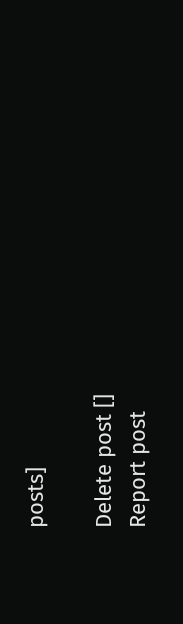posts]

Delete post []
Report post